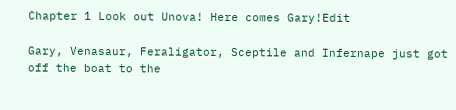Chapter 1 Look out Unova! Here comes Gary!Edit

Gary, Venasaur, Feraligator, Sceptile and Infernape just got off the boat to the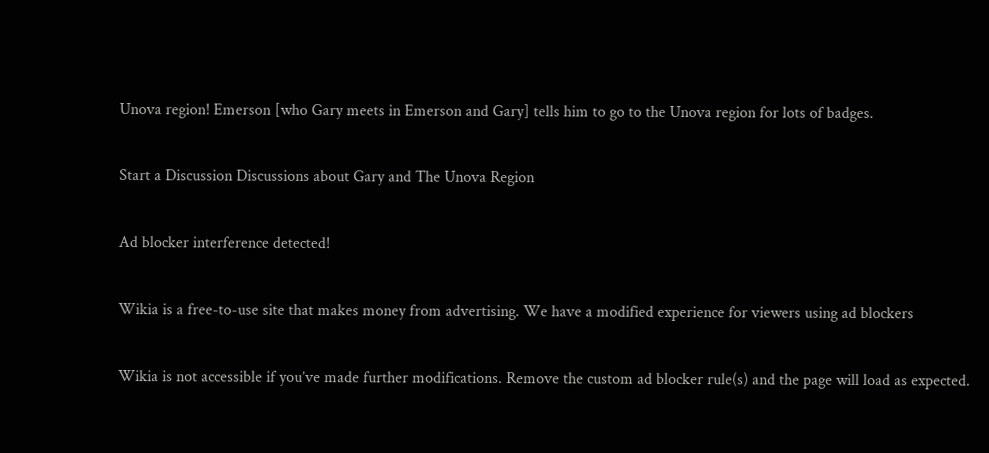Unova region! Emerson [who Gary meets in Emerson and Gary] tells him to go to the Unova region for lots of badges.

Start a Discussion Discussions about Gary and The Unova Region

Ad blocker interference detected!

Wikia is a free-to-use site that makes money from advertising. We have a modified experience for viewers using ad blockers

Wikia is not accessible if you’ve made further modifications. Remove the custom ad blocker rule(s) and the page will load as expected.